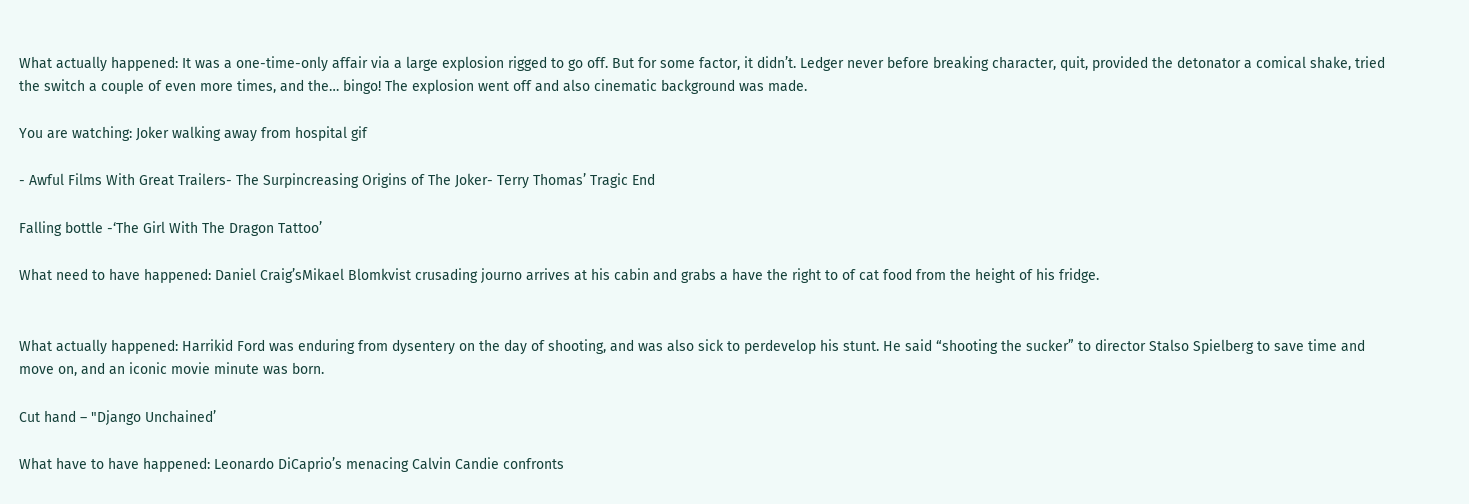What actually happened: It was a one-time-only affair via a large explosion rigged to go off. But for some factor, it didn’t. Ledger never before breaking character, quit, provided the detonator a comical shake, tried the switch a couple of even more times, and the… bingo! The explosion went off and also cinematic background was made.

You are watching: Joker walking away from hospital gif

- Awful Films With Great Trailers- The Surpincreasing Origins of The Joker- Terry Thomas’ Tragic End

Falling bottle -‘The Girl With The Dragon Tattoo’

What need to have happened: Daniel Craig’sMikael Blomkvist crusading journo arrives at his cabin and grabs a have the right to of cat food from the height of his fridge.


What actually happened: Harrikid Ford was enduring from dysentery on the day of shooting, and was also sick to perdevelop his stunt. He said “shooting the sucker” to director Stalso Spielberg to save time and move on, and an iconic movie minute was born.

Cut hand – "Django Unchained’

What have to have happened: Leonardo DiCaprio’s menacing Calvin Candie confronts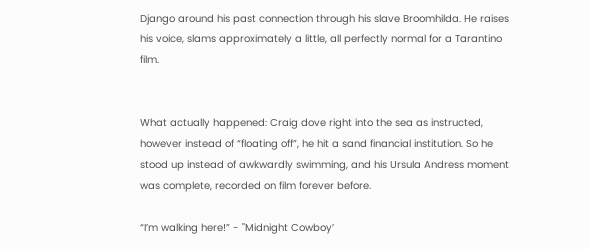Django around his past connection through his slave Broomhilda. He raises his voice, slams approximately a little, all perfectly normal for a Tarantino film.


What actually happened: Craig dove right into the sea as instructed, however instead of “floating off”, he hit a sand financial institution. So he stood up instead of awkwardly swimming, and his Ursula Andress moment was complete, recorded on film forever before.

“I’m walking here!” - "Midnight Cowboy’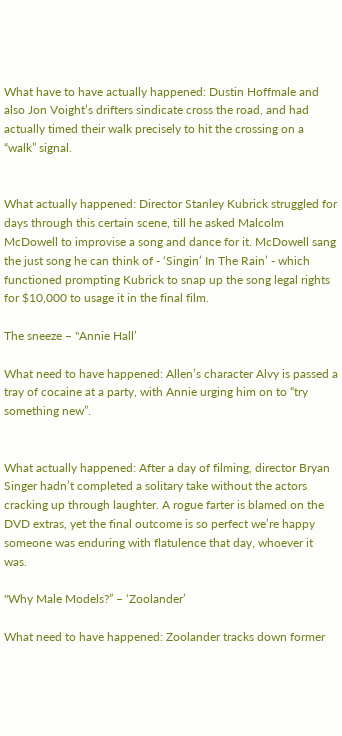What have to have actually happened: Dustin Hoffmale and also Jon Voight’s drifters sindicate cross the road, and had actually timed their walk precisely to hit the crossing on a “walk” signal.


What actually happened: Director Stanley Kubrick struggled for days through this certain scene, till he asked Malcolm McDowell to improvise a song and dance for it. McDowell sang the just song he can think of - ‘Singin’ In The Rain’ - which functioned prompting Kubrick to snap up the song legal rights for $10,000 to usage it in the final film.

The sneeze – "Annie Hall’

What need to have happened: Allen’s character Alvy is passed a tray of cocaine at a party, with Annie urging him on to “try something new”.


What actually happened: After a day of filming, director Bryan Singer hadn’t completed a solitary take without the actors cracking up through laughter. A rogue farter is blamed on the DVD extras, yet the final outcome is so perfect we’re happy someone was enduring with flatulence that day, whoever it was.

"Why Male Models?” – ‘Zoolander’

What need to have happened: Zoolander tracks down former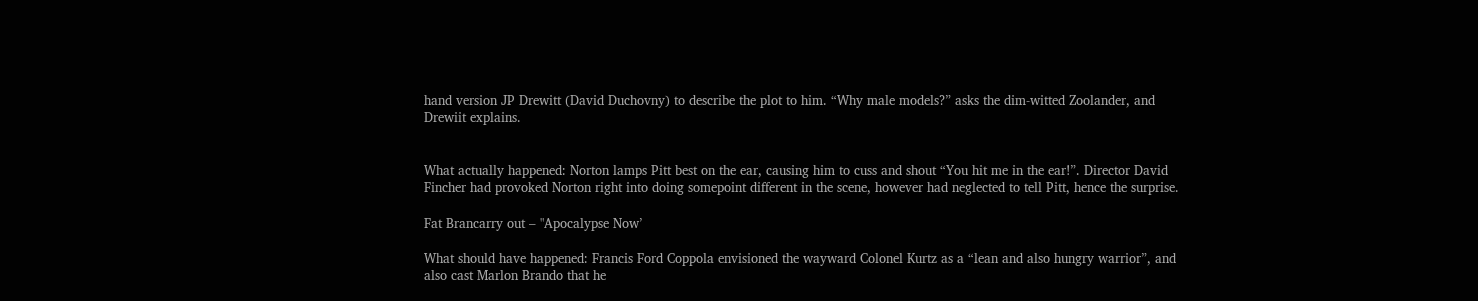hand version JP Drewitt (David Duchovny) to describe the plot to him. “Why male models?” asks the dim-witted Zoolander, and Drewiit explains.


What actually happened: Norton lamps Pitt best on the ear, causing him to cuss and shout “You hit me in the ear!”. Director David Fincher had provoked Norton right into doing somepoint different in the scene, however had neglected to tell Pitt, hence the surprise.

Fat Brancarry out – "Apocalypse Now’

What should have happened: Francis Ford Coppola envisioned the wayward Colonel Kurtz as a “lean and also hungry warrior”, and also cast Marlon Brando that he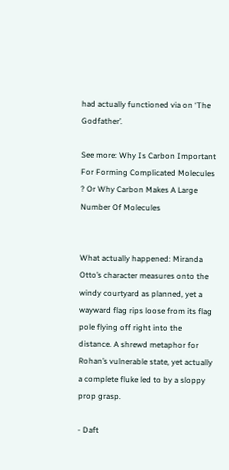had actually functioned via on ‘The Godfather’.

See more: Why Is Carbon Important For Forming Complicated Molecules ? Or Why Carbon Makes A Large Number Of Molecules


What actually happened: Miranda Otto’s character measures onto the windy courtyard as planned, yet a wayward flag rips loose from its flag pole flying off right into the distance. A shrewd metaphor for Rohan’s vulnerable state, yet actually a complete fluke led to by a sloppy prop grasp.

- Daft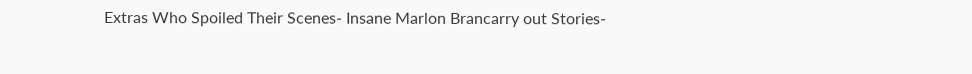Extras Who Spoiled Their Scenes- Insane Marlon Brancarry out Stories-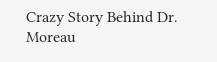Crazy Story Behind Dr. Moreau